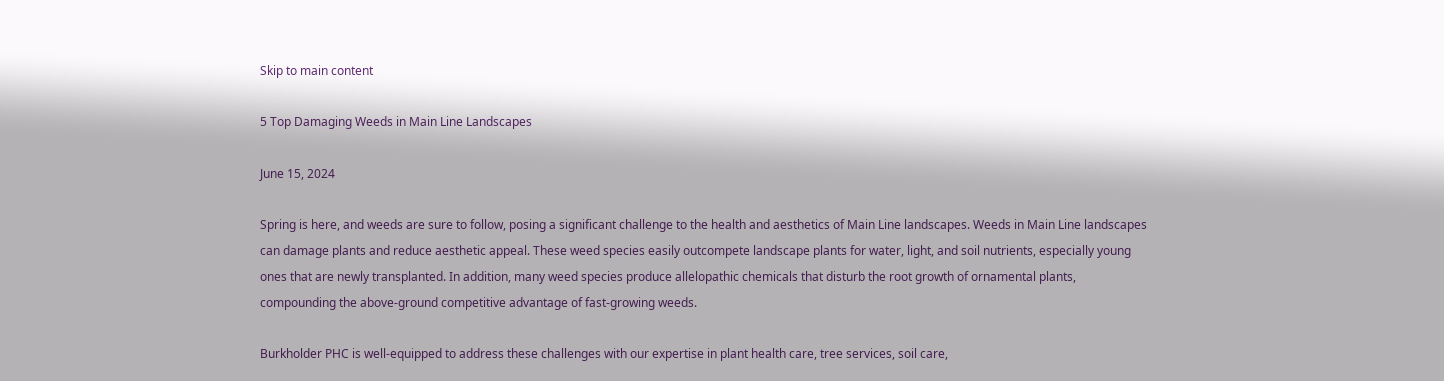Skip to main content

5 Top Damaging Weeds in Main Line Landscapes

June 15, 2024

Spring is here, and weeds are sure to follow, posing a significant challenge to the health and aesthetics of Main Line landscapes. Weeds in Main Line landscapes can damage plants and reduce aesthetic appeal. These weed species easily outcompete landscape plants for water, light, and soil nutrients, especially young ones that are newly transplanted. In addition, many weed species produce allelopathic chemicals that disturb the root growth of ornamental plants, compounding the above-ground competitive advantage of fast-growing weeds.

Burkholder PHC is well-equipped to address these challenges with our expertise in plant health care, tree services, soil care,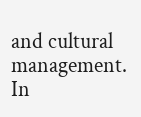and cultural management. In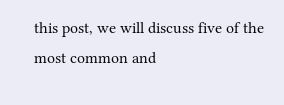this post, we will discuss five of the most common and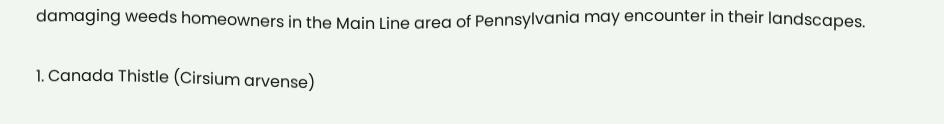damaging weeds homeowners in the Main Line area of Pennsylvania may encounter in their landscapes.

1. Canada Thistle (Cirsium arvense)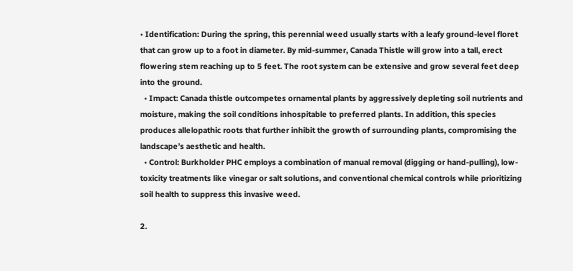• Identification: During the spring, this perennial weed usually starts with a leafy ground-level floret that can grow up to a foot in diameter. By mid-summer, Canada Thistle will grow into a tall, erect flowering stem reaching up to 5 feet. The root system can be extensive and grow several feet deep into the ground.
  • Impact: Canada thistle outcompetes ornamental plants by aggressively depleting soil nutrients and moisture, making the soil conditions inhospitable to preferred plants. In addition, this species produces allelopathic roots that further inhibit the growth of surrounding plants, compromising the landscape’s aesthetic and health.
  • Control: Burkholder PHC employs a combination of manual removal (digging or hand-pulling), low-toxicity treatments like vinegar or salt solutions, and conventional chemical controls while prioritizing soil health to suppress this invasive weed.

2.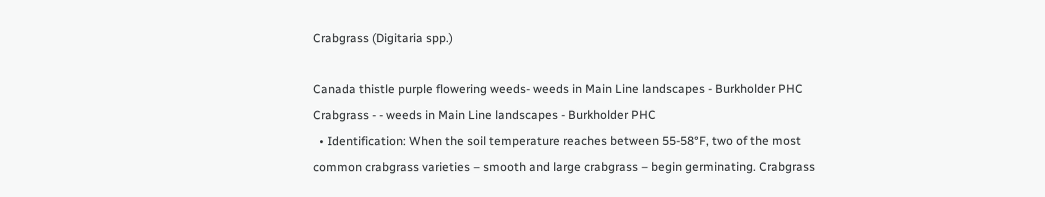Crabgrass (Digitaria spp.)

Canada thistle purple flowering weeds- weeds in Main Line landscapes - Burkholder PHC
Crabgrass - - weeds in Main Line landscapes - Burkholder PHC
  • Identification: When the soil temperature reaches between 55-58°F, two of the most common crabgrass varieties – smooth and large crabgrass – begin germinating. Crabgrass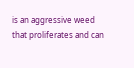is an aggressive weed that proliferates and can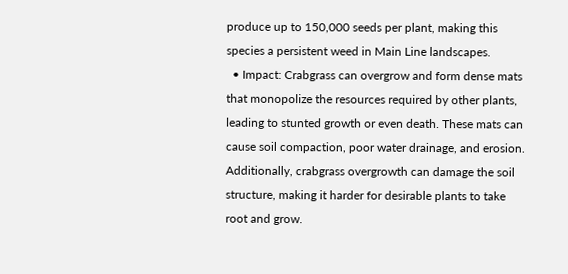produce up to 150,000 seeds per plant, making this species a persistent weed in Main Line landscapes.
  • Impact: Crabgrass can overgrow and form dense mats that monopolize the resources required by other plants, leading to stunted growth or even death. These mats can cause soil compaction, poor water drainage, and erosion. Additionally, crabgrass overgrowth can damage the soil structure, making it harder for desirable plants to take root and grow.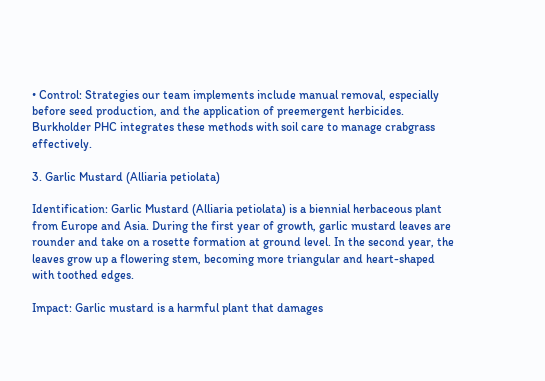• Control: Strategies our team implements include manual removal, especially before seed production, and the application of preemergent herbicides. Burkholder PHC integrates these methods with soil care to manage crabgrass effectively.

3. Garlic Mustard (Alliaria petiolata)

Identification: Garlic Mustard (Alliaria petiolata) is a biennial herbaceous plant from Europe and Asia. During the first year of growth, garlic mustard leaves are rounder and take on a rosette formation at ground level. In the second year, the leaves grow up a flowering stem, becoming more triangular and heart-shaped with toothed edges.

Impact: Garlic mustard is a harmful plant that damages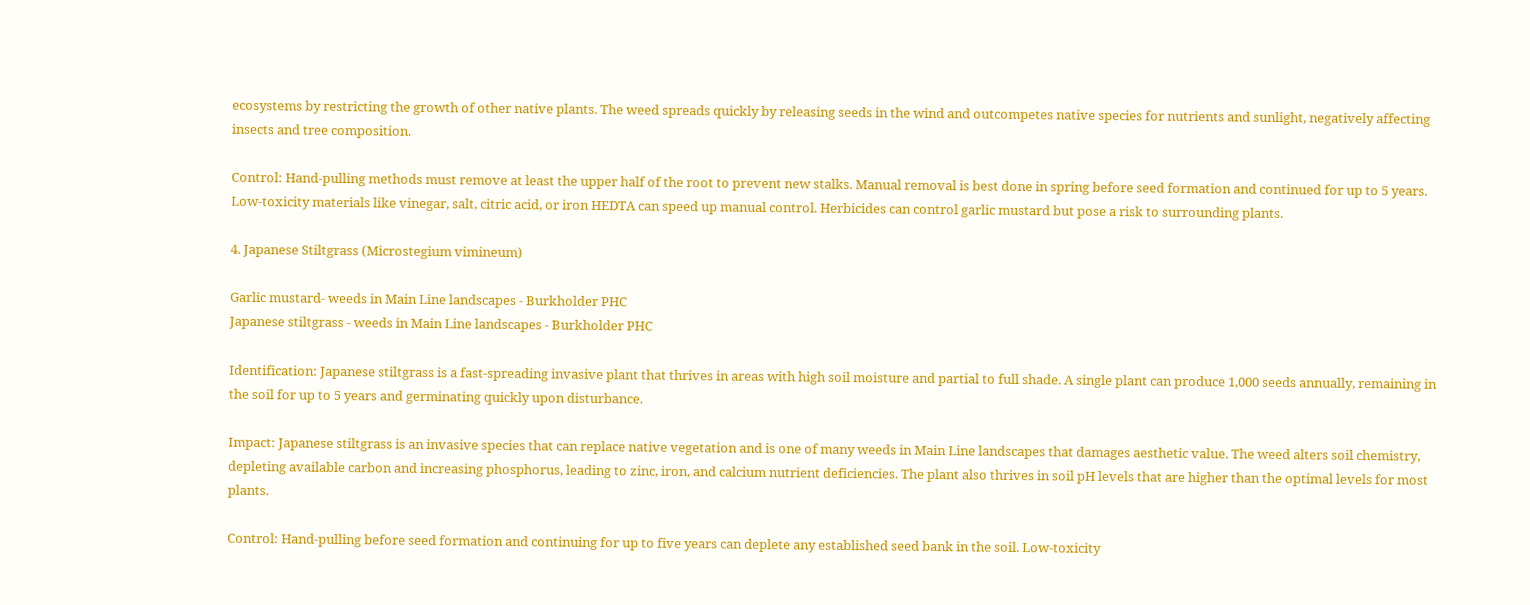ecosystems by restricting the growth of other native plants. The weed spreads quickly by releasing seeds in the wind and outcompetes native species for nutrients and sunlight, negatively affecting insects and tree composition.

Control: Hand-pulling methods must remove at least the upper half of the root to prevent new stalks. Manual removal is best done in spring before seed formation and continued for up to 5 years. Low-toxicity materials like vinegar, salt, citric acid, or iron HEDTA can speed up manual control. Herbicides can control garlic mustard but pose a risk to surrounding plants.

4. Japanese Stiltgrass (Microstegium vimineum)

Garlic mustard- weeds in Main Line landscapes - Burkholder PHC
Japanese stiltgrass - weeds in Main Line landscapes - Burkholder PHC

Identification: Japanese stiltgrass is a fast-spreading invasive plant that thrives in areas with high soil moisture and partial to full shade. A single plant can produce 1,000 seeds annually, remaining in the soil for up to 5 years and germinating quickly upon disturbance.

Impact: Japanese stiltgrass is an invasive species that can replace native vegetation and is one of many weeds in Main Line landscapes that damages aesthetic value. The weed alters soil chemistry, depleting available carbon and increasing phosphorus, leading to zinc, iron, and calcium nutrient deficiencies. The plant also thrives in soil pH levels that are higher than the optimal levels for most plants.

Control: Hand-pulling before seed formation and continuing for up to five years can deplete any established seed bank in the soil. Low-toxicity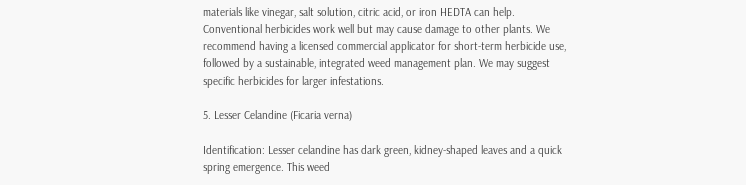materials like vinegar, salt solution, citric acid, or iron HEDTA can help. Conventional herbicides work well but may cause damage to other plants. We recommend having a licensed commercial applicator for short-term herbicide use, followed by a sustainable, integrated weed management plan. We may suggest specific herbicides for larger infestations.

5. Lesser Celandine (Ficaria verna)

Identification: Lesser celandine has dark green, kidney-shaped leaves and a quick spring emergence. This weed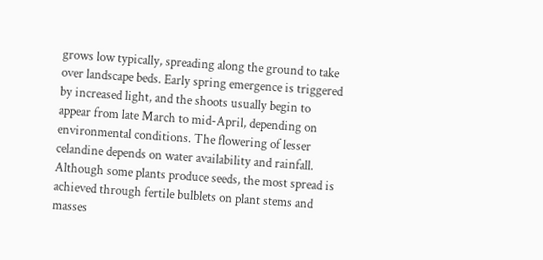grows low typically, spreading along the ground to take over landscape beds. Early spring emergence is triggered by increased light, and the shoots usually begin to appear from late March to mid-April, depending on environmental conditions. The flowering of lesser celandine depends on water availability and rainfall. Although some plants produce seeds, the most spread is achieved through fertile bulblets on plant stems and masses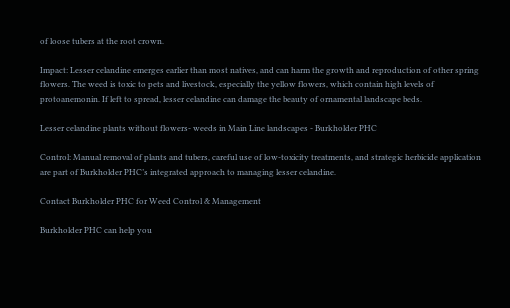of loose tubers at the root crown.

Impact: Lesser celandine emerges earlier than most natives, and can harm the growth and reproduction of other spring flowers. The weed is toxic to pets and livestock, especially the yellow flowers, which contain high levels of protoanemonin. If left to spread, lesser celandine can damage the beauty of ornamental landscape beds.

Lesser celandine plants without flowers- weeds in Main Line landscapes - Burkholder PHC

Control: Manual removal of plants and tubers, careful use of low-toxicity treatments, and strategic herbicide application are part of Burkholder PHC’s integrated approach to managing lesser celandine.

Contact Burkholder PHC for Weed Control & Management

Burkholder PHC can help you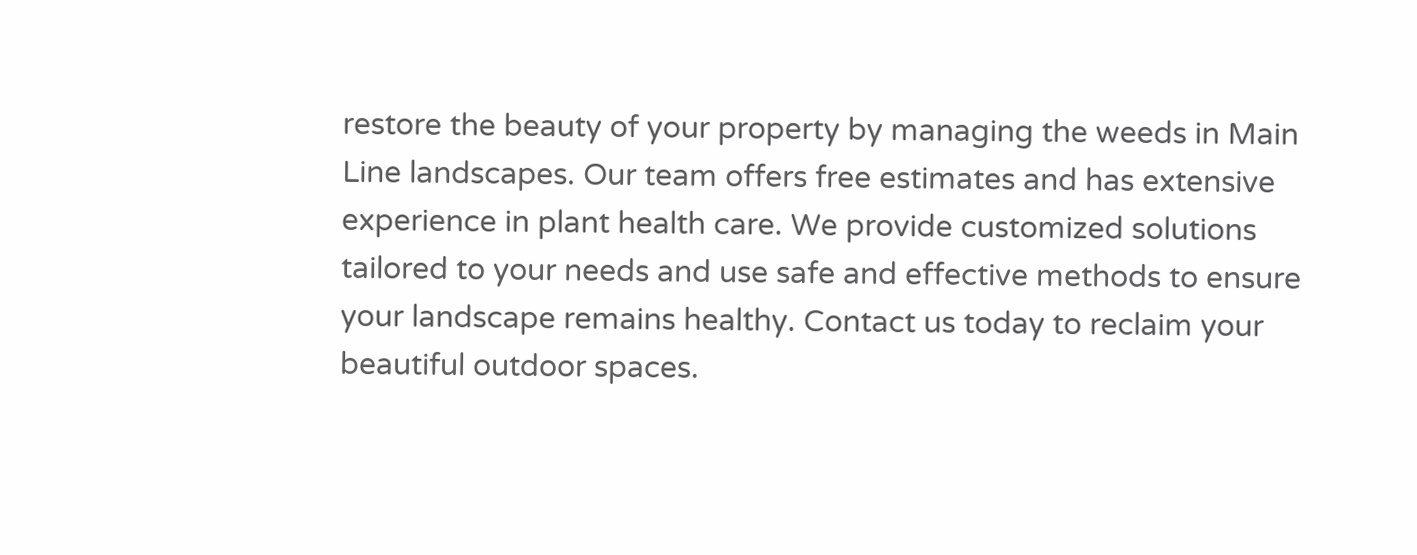restore the beauty of your property by managing the weeds in Main Line landscapes. Our team offers free estimates and has extensive experience in plant health care. We provide customized solutions tailored to your needs and use safe and effective methods to ensure your landscape remains healthy. Contact us today to reclaim your beautiful outdoor spaces.